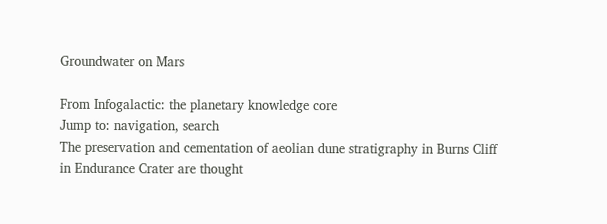Groundwater on Mars

From Infogalactic: the planetary knowledge core
Jump to: navigation, search
The preservation and cementation of aeolian dune stratigraphy in Burns Cliff in Endurance Crater are thought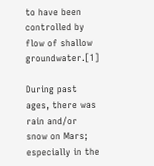to have been controlled by flow of shallow groundwater.[1]

During past ages, there was rain and/or snow on Mars; especially in the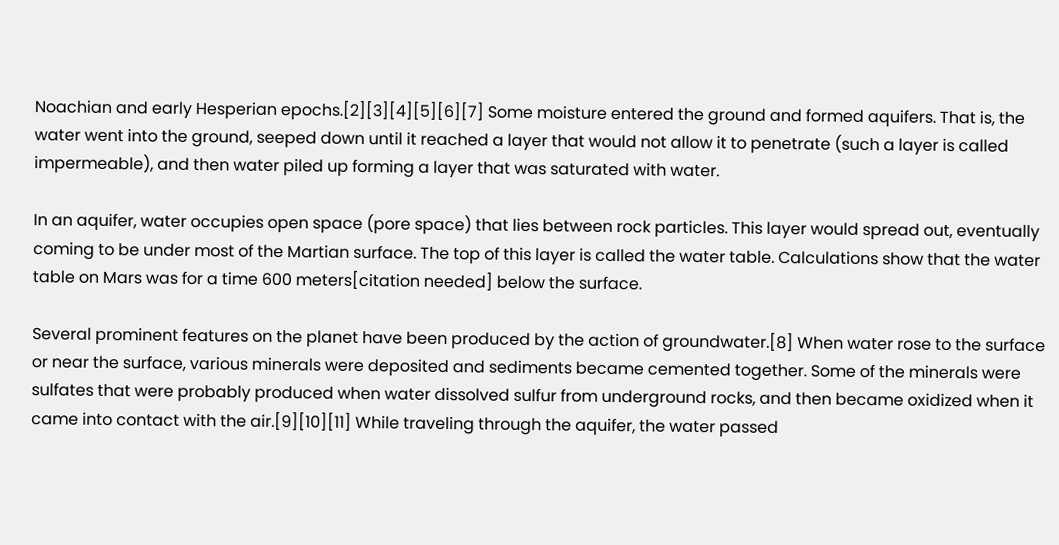Noachian and early Hesperian epochs.[2][3][4][5][6][7] Some moisture entered the ground and formed aquifers. That is, the water went into the ground, seeped down until it reached a layer that would not allow it to penetrate (such a layer is called impermeable), and then water piled up forming a layer that was saturated with water.

In an aquifer, water occupies open space (pore space) that lies between rock particles. This layer would spread out, eventually coming to be under most of the Martian surface. The top of this layer is called the water table. Calculations show that the water table on Mars was for a time 600 meters[citation needed] below the surface.

Several prominent features on the planet have been produced by the action of groundwater.[8] When water rose to the surface or near the surface, various minerals were deposited and sediments became cemented together. Some of the minerals were sulfates that were probably produced when water dissolved sulfur from underground rocks, and then became oxidized when it came into contact with the air.[9][10][11] While traveling through the aquifer, the water passed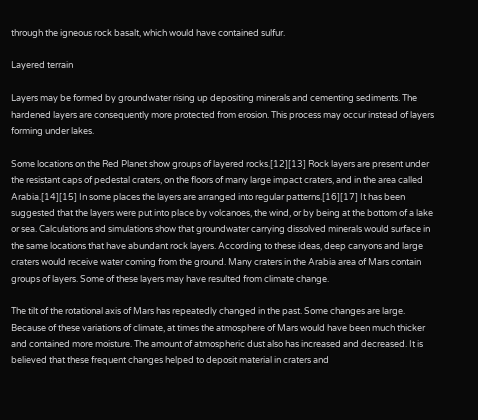through the igneous rock basalt, which would have contained sulfur.

Layered terrain

Layers may be formed by groundwater rising up depositing minerals and cementing sediments. The hardened layers are consequently more protected from erosion. This process may occur instead of layers forming under lakes.

Some locations on the Red Planet show groups of layered rocks.[12][13] Rock layers are present under the resistant caps of pedestal craters, on the floors of many large impact craters, and in the area called Arabia.[14][15] In some places the layers are arranged into regular patterns.[16][17] It has been suggested that the layers were put into place by volcanoes, the wind, or by being at the bottom of a lake or sea. Calculations and simulations show that groundwater carrying dissolved minerals would surface in the same locations that have abundant rock layers. According to these ideas, deep canyons and large craters would receive water coming from the ground. Many craters in the Arabia area of Mars contain groups of layers. Some of these layers may have resulted from climate change.

The tilt of the rotational axis of Mars has repeatedly changed in the past. Some changes are large. Because of these variations of climate, at times the atmosphere of Mars would have been much thicker and contained more moisture. The amount of atmospheric dust also has increased and decreased. It is believed that these frequent changes helped to deposit material in craters and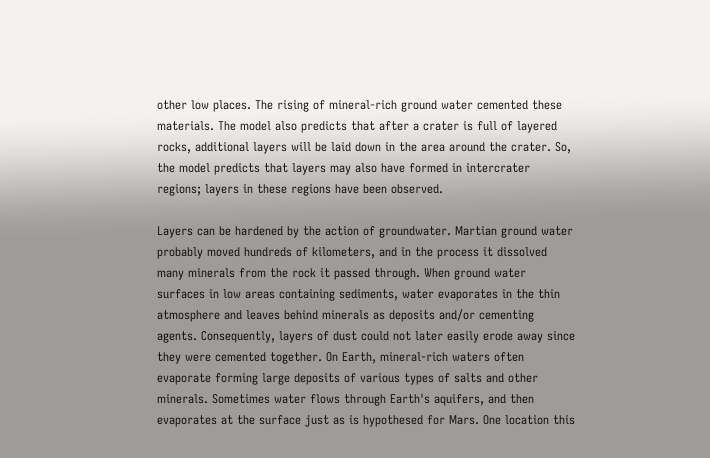other low places. The rising of mineral-rich ground water cemented these materials. The model also predicts that after a crater is full of layered rocks, additional layers will be laid down in the area around the crater. So, the model predicts that layers may also have formed in intercrater regions; layers in these regions have been observed.

Layers can be hardened by the action of groundwater. Martian ground water probably moved hundreds of kilometers, and in the process it dissolved many minerals from the rock it passed through. When ground water surfaces in low areas containing sediments, water evaporates in the thin atmosphere and leaves behind minerals as deposits and/or cementing agents. Consequently, layers of dust could not later easily erode away since they were cemented together. On Earth, mineral-rich waters often evaporate forming large deposits of various types of salts and other minerals. Sometimes water flows through Earth's aquifers, and then evaporates at the surface just as is hypothesed for Mars. One location this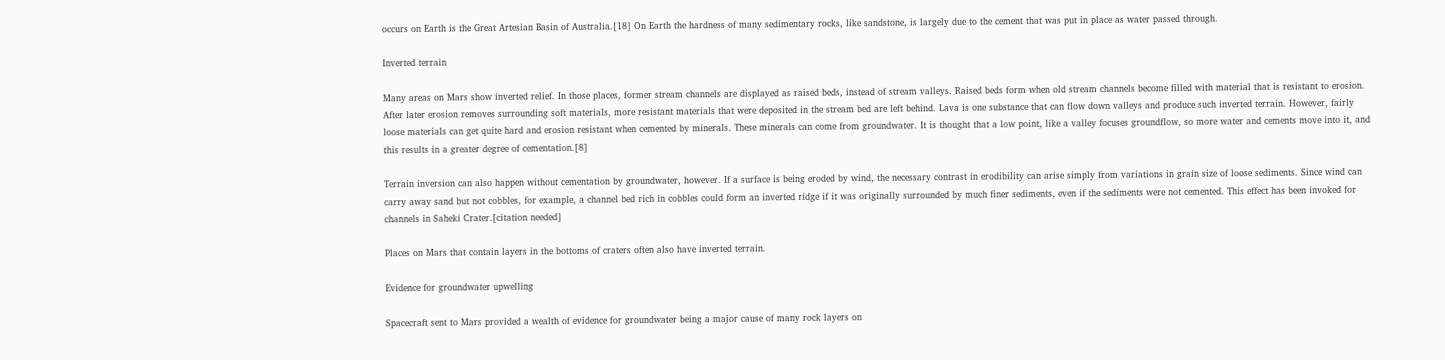occurs on Earth is the Great Artesian Basin of Australia.[18] On Earth the hardness of many sedimentary rocks, like sandstone, is largely due to the cement that was put in place as water passed through.

Inverted terrain

Many areas on Mars show inverted relief. In those places, former stream channels are displayed as raised beds, instead of stream valleys. Raised beds form when old stream channels become filled with material that is resistant to erosion. After later erosion removes surrounding soft materials, more resistant materials that were deposited in the stream bed are left behind. Lava is one substance that can flow down valleys and produce such inverted terrain. However, fairly loose materials can get quite hard and erosion resistant when cemented by minerals. These minerals can come from groundwater. It is thought that a low point, like a valley focuses groundflow, so more water and cements move into it, and this results in a greater degree of cementation.[8]

Terrain inversion can also happen without cementation by groundwater, however. If a surface is being eroded by wind, the necessary contrast in erodibility can arise simply from variations in grain size of loose sediments. Since wind can carry away sand but not cobbles, for example, a channel bed rich in cobbles could form an inverted ridge if it was originally surrounded by much finer sediments, even if the sediments were not cemented. This effect has been invoked for channels in Saheki Crater.[citation needed]

Places on Mars that contain layers in the bottoms of craters often also have inverted terrain.

Evidence for groundwater upwelling

Spacecraft sent to Mars provided a wealth of evidence for groundwater being a major cause of many rock layers on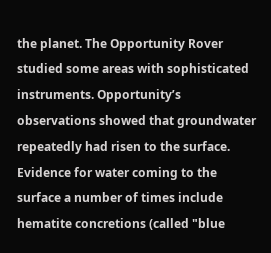the planet. The Opportunity Rover studied some areas with sophisticated instruments. Opportunity’s observations showed that groundwater repeatedly had risen to the surface. Evidence for water coming to the surface a number of times include hematite concretions (called "blue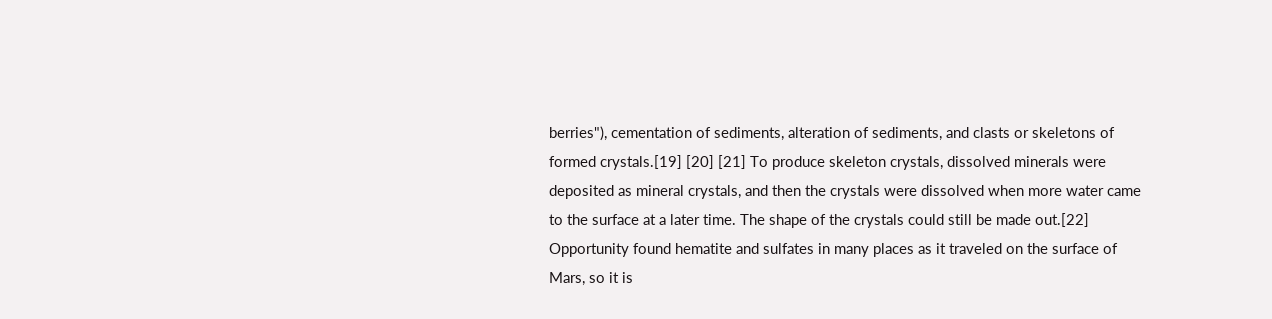berries"), cementation of sediments, alteration of sediments, and clasts or skeletons of formed crystals.[19] [20] [21] To produce skeleton crystals, dissolved minerals were deposited as mineral crystals, and then the crystals were dissolved when more water came to the surface at a later time. The shape of the crystals could still be made out.[22] Opportunity found hematite and sulfates in many places as it traveled on the surface of Mars, so it is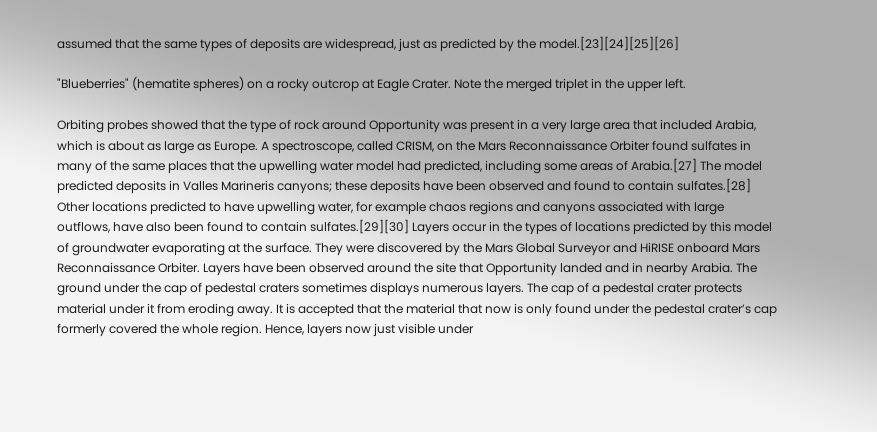assumed that the same types of deposits are widespread, just as predicted by the model.[23][24][25][26]

"Blueberries" (hematite spheres) on a rocky outcrop at Eagle Crater. Note the merged triplet in the upper left.

Orbiting probes showed that the type of rock around Opportunity was present in a very large area that included Arabia, which is about as large as Europe. A spectroscope, called CRISM, on the Mars Reconnaissance Orbiter found sulfates in many of the same places that the upwelling water model had predicted, including some areas of Arabia.[27] The model predicted deposits in Valles Marineris canyons; these deposits have been observed and found to contain sulfates.[28] Other locations predicted to have upwelling water, for example chaos regions and canyons associated with large outflows, have also been found to contain sulfates.[29][30] Layers occur in the types of locations predicted by this model of groundwater evaporating at the surface. They were discovered by the Mars Global Surveyor and HiRISE onboard Mars Reconnaissance Orbiter. Layers have been observed around the site that Opportunity landed and in nearby Arabia. The ground under the cap of pedestal craters sometimes displays numerous layers. The cap of a pedestal crater protects material under it from eroding away. It is accepted that the material that now is only found under the pedestal crater’s cap formerly covered the whole region. Hence, layers now just visible under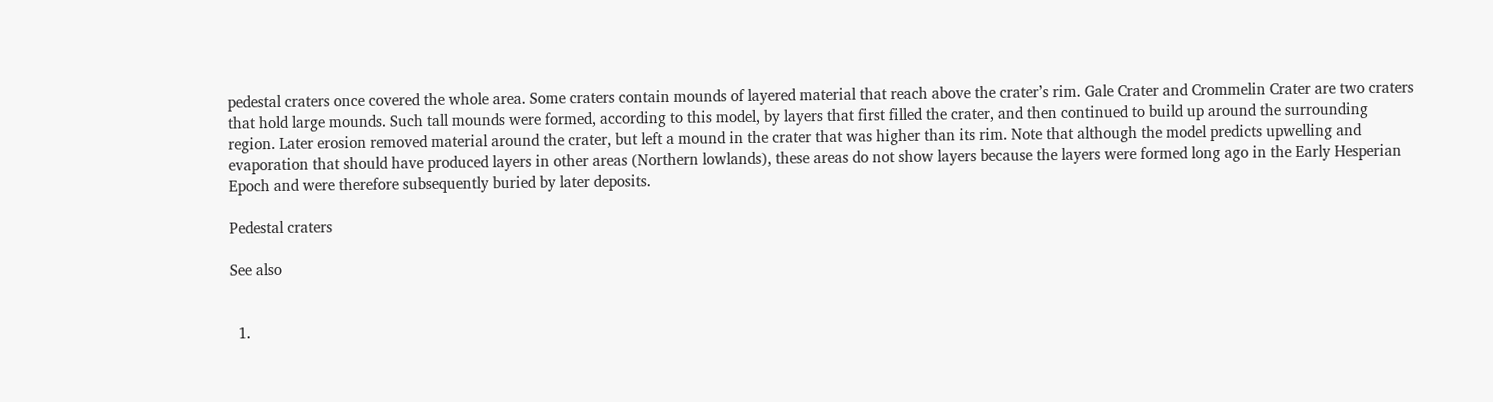pedestal craters once covered the whole area. Some craters contain mounds of layered material that reach above the crater’s rim. Gale Crater and Crommelin Crater are two craters that hold large mounds. Such tall mounds were formed, according to this model, by layers that first filled the crater, and then continued to build up around the surrounding region. Later erosion removed material around the crater, but left a mound in the crater that was higher than its rim. Note that although the model predicts upwelling and evaporation that should have produced layers in other areas (Northern lowlands), these areas do not show layers because the layers were formed long ago in the Early Hesperian Epoch and were therefore subsequently buried by later deposits.

Pedestal craters

See also


  1.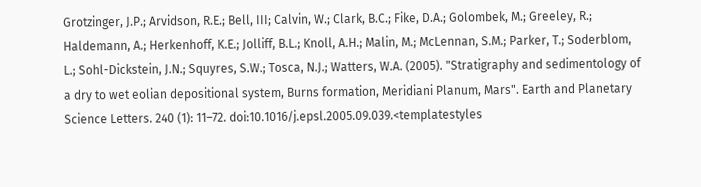Grotzinger, J.P.; Arvidson, R.E.; Bell, III; Calvin, W.; Clark, B.C.; Fike, D.A.; Golombek, M.; Greeley, R.; Haldemann, A.; Herkenhoff, K.E.; Jolliff, B.L.; Knoll, A.H.; Malin, M.; McLennan, S.M.; Parker, T.; Soderblom, L.; Sohl-Dickstein, J.N.; Squyres, S.W.; Tosca, N.J.; Watters, W.A. (2005). "Stratigraphy and sedimentology of a dry to wet eolian depositional system, Burns formation, Meridiani Planum, Mars". Earth and Planetary Science Letters. 240 (1): 11–72. doi:10.1016/j.epsl.2005.09.039.<templatestyles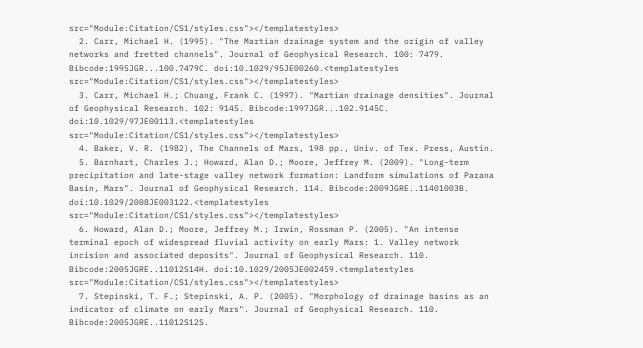src="Module:Citation/CS1/styles.css"></templatestyles>
  2. Carr, Michael H. (1995). "The Martian drainage system and the origin of valley networks and fretted channels". Journal of Geophysical Research. 100: 7479. Bibcode:1995JGR...100.7479C. doi:10.1029/95JE00260.<templatestyles src="Module:Citation/CS1/styles.css"></templatestyles>
  3. Carr, Michael H.; Chuang, Frank C. (1997). "Martian drainage densities". Journal of Geophysical Research. 102: 9145. Bibcode:1997JGR...102.9145C. doi:10.1029/97JE00113.<templatestyles src="Module:Citation/CS1/styles.css"></templatestyles>
  4. Baker, V. R. (1982), The Channels of Mars, 198 pp., Univ. of Tex. Press, Austin.
  5. Barnhart, Charles J.; Howard, Alan D.; Moore, Jeffrey M. (2009). "Long-term precipitation and late-stage valley network formation: Landform simulations of Parana Basin, Mars". Journal of Geophysical Research. 114. Bibcode:2009JGRE..11401003B. doi:10.1029/2008JE003122.<templatestyles src="Module:Citation/CS1/styles.css"></templatestyles>
  6. Howard, Alan D.; Moore, Jeffrey M.; Irwin, Rossman P. (2005). "An intense terminal epoch of widespread fluvial activity on early Mars: 1. Valley network incision and associated deposits". Journal of Geophysical Research. 110. Bibcode:2005JGRE..11012S14H. doi:10.1029/2005JE002459.<templatestyles src="Module:Citation/CS1/styles.css"></templatestyles>
  7. Stepinski, T. F.; Stepinski, A. P. (2005). "Morphology of drainage basins as an indicator of climate on early Mars". Journal of Geophysical Research. 110. Bibcode:2005JGRE..11012S12S.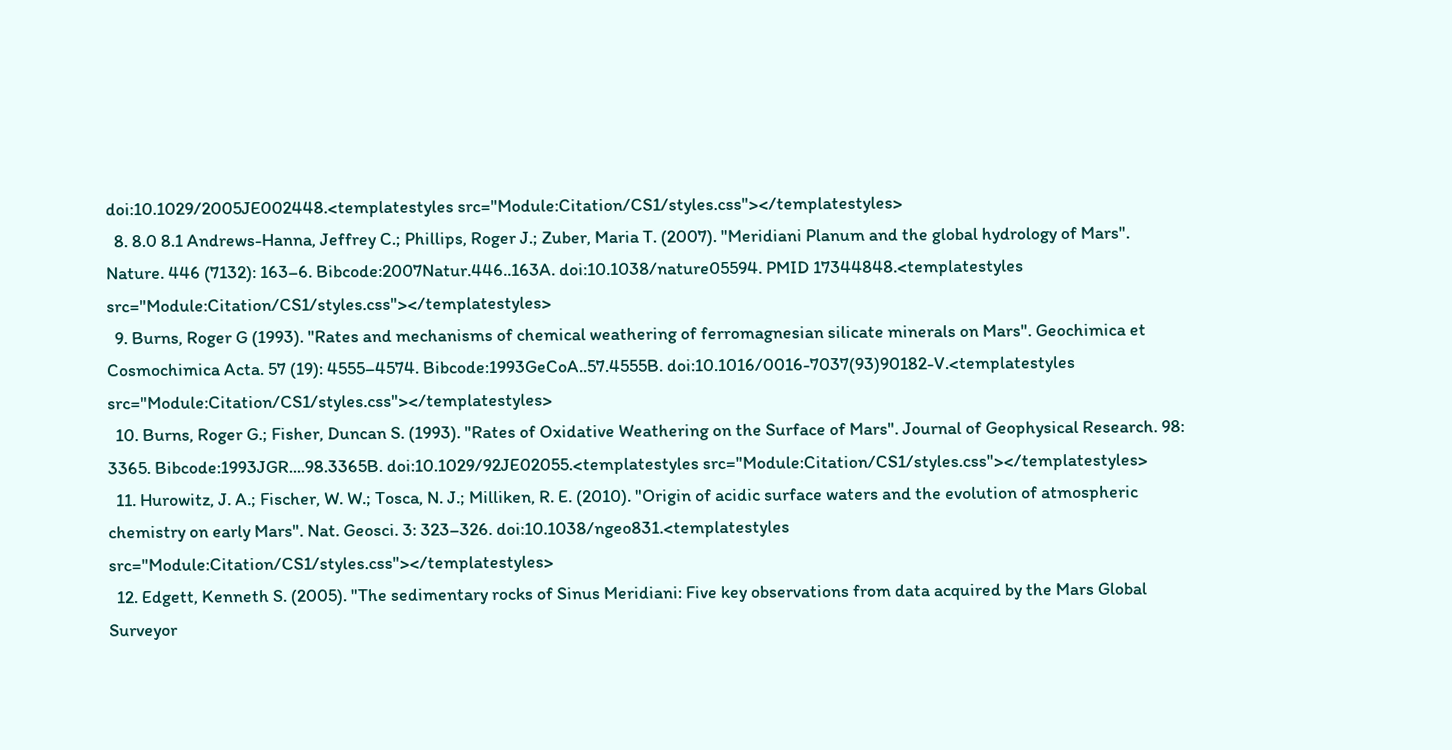doi:10.1029/2005JE002448.<templatestyles src="Module:Citation/CS1/styles.css"></templatestyles>
  8. 8.0 8.1 Andrews-Hanna, Jeffrey C.; Phillips, Roger J.; Zuber, Maria T. (2007). "Meridiani Planum and the global hydrology of Mars". Nature. 446 (7132): 163–6. Bibcode:2007Natur.446..163A. doi:10.1038/nature05594. PMID 17344848.<templatestyles src="Module:Citation/CS1/styles.css"></templatestyles>
  9. Burns, Roger G (1993). "Rates and mechanisms of chemical weathering of ferromagnesian silicate minerals on Mars". Geochimica et Cosmochimica Acta. 57 (19): 4555–4574. Bibcode:1993GeCoA..57.4555B. doi:10.1016/0016-7037(93)90182-V.<templatestyles src="Module:Citation/CS1/styles.css"></templatestyles>
  10. Burns, Roger G.; Fisher, Duncan S. (1993). "Rates of Oxidative Weathering on the Surface of Mars". Journal of Geophysical Research. 98: 3365. Bibcode:1993JGR....98.3365B. doi:10.1029/92JE02055.<templatestyles src="Module:Citation/CS1/styles.css"></templatestyles>
  11. Hurowitz, J. A.; Fischer, W. W.; Tosca, N. J.; Milliken, R. E. (2010). "Origin of acidic surface waters and the evolution of atmospheric chemistry on early Mars". Nat. Geosci. 3: 323–326. doi:10.1038/ngeo831.<templatestyles src="Module:Citation/CS1/styles.css"></templatestyles>
  12. Edgett, Kenneth S. (2005). "The sedimentary rocks of Sinus Meridiani: Five key observations from data acquired by the Mars Global Surveyor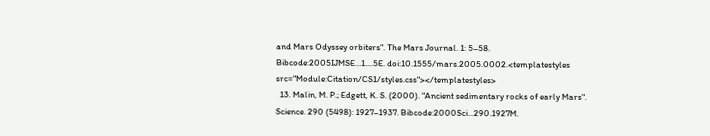and Mars Odyssey orbiters". The Mars Journal. 1: 5–58. Bibcode:2005IJMSE...1....5E. doi:10.1555/mars.2005.0002.<templatestyles src="Module:Citation/CS1/styles.css"></templatestyles>
  13. Malin, M. P.; Edgett, K. S. (2000). "Ancient sedimentary rocks of early Mars". Science. 290 (5498): 1927–1937. Bibcode:2000Sci...290.1927M.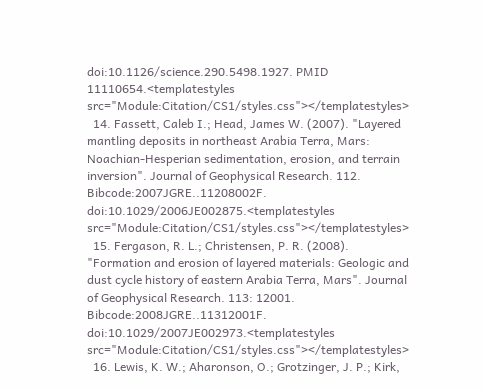doi:10.1126/science.290.5498.1927. PMID 11110654.<templatestyles src="Module:Citation/CS1/styles.css"></templatestyles>
  14. Fassett, Caleb I.; Head, James W. (2007). "Layered mantling deposits in northeast Arabia Terra, Mars: Noachian-Hesperian sedimentation, erosion, and terrain inversion". Journal of Geophysical Research. 112. Bibcode:2007JGRE..11208002F. doi:10.1029/2006JE002875.<templatestyles src="Module:Citation/CS1/styles.css"></templatestyles>
  15. Fergason, R. L.; Christensen, P. R. (2008). "Formation and erosion of layered materials: Geologic and dust cycle history of eastern Arabia Terra, Mars". Journal of Geophysical Research. 113: 12001. Bibcode:2008JGRE..11312001F. doi:10.1029/2007JE002973.<templatestyles src="Module:Citation/CS1/styles.css"></templatestyles>
  16. Lewis, K. W.; Aharonson, O.; Grotzinger, J. P.; Kirk,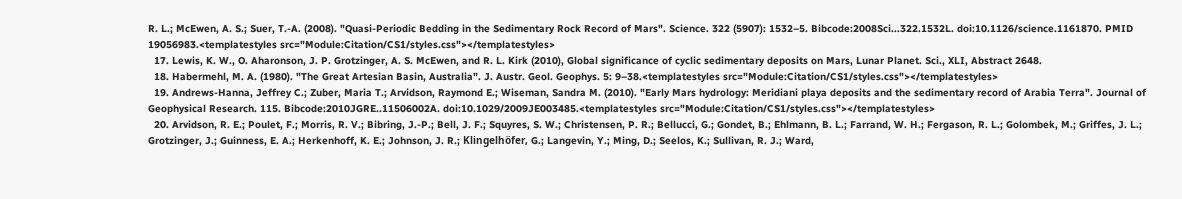R. L.; McEwen, A. S.; Suer, T.-A. (2008). "Quasi-Periodic Bedding in the Sedimentary Rock Record of Mars". Science. 322 (5907): 1532–5. Bibcode:2008Sci...322.1532L. doi:10.1126/science.1161870. PMID 19056983.<templatestyles src="Module:Citation/CS1/styles.css"></templatestyles>
  17. Lewis, K. W., O. Aharonson, J. P. Grotzinger, A. S. McEwen, and R. L. Kirk (2010), Global significance of cyclic sedimentary deposits on Mars, Lunar Planet. Sci., XLI, Abstract 2648.
  18. Habermehl, M. A. (1980). "The Great Artesian Basin, Australia". J. Austr. Geol. Geophys. 5: 9–38.<templatestyles src="Module:Citation/CS1/styles.css"></templatestyles>
  19. Andrews-Hanna, Jeffrey C.; Zuber, Maria T.; Arvidson, Raymond E.; Wiseman, Sandra M. (2010). "Early Mars hydrology: Meridiani playa deposits and the sedimentary record of Arabia Terra". Journal of Geophysical Research. 115. Bibcode:2010JGRE..11506002A. doi:10.1029/2009JE003485.<templatestyles src="Module:Citation/CS1/styles.css"></templatestyles>
  20. Arvidson, R. E.; Poulet, F.; Morris, R. V.; Bibring, J.-P.; Bell, J. F.; Squyres, S. W.; Christensen, P. R.; Bellucci, G.; Gondet, B.; Ehlmann, B. L.; Farrand, W. H.; Fergason, R. L.; Golombek, M.; Griffes, J. L.; Grotzinger, J.; Guinness, E. A.; Herkenhoff, K. E.; Johnson, J. R.; Klingelhöfer, G.; Langevin, Y.; Ming, D.; Seelos, K.; Sullivan, R. J.; Ward,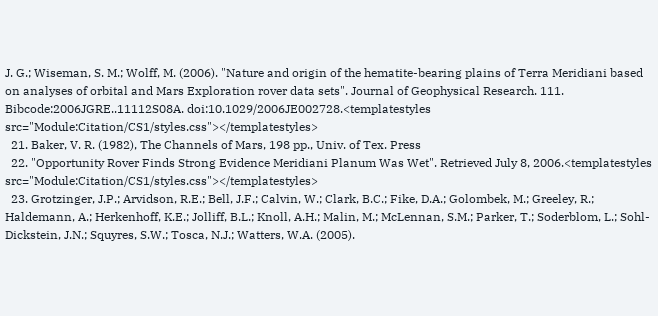J. G.; Wiseman, S. M.; Wolff, M. (2006). "Nature and origin of the hematite-bearing plains of Terra Meridiani based on analyses of orbital and Mars Exploration rover data sets". Journal of Geophysical Research. 111. Bibcode:2006JGRE..11112S08A. doi:10.1029/2006JE002728.<templatestyles src="Module:Citation/CS1/styles.css"></templatestyles>
  21. Baker, V. R. (1982), The Channels of Mars, 198 pp., Univ. of Tex. Press
  22. "Opportunity Rover Finds Strong Evidence Meridiani Planum Was Wet". Retrieved July 8, 2006.<templatestyles src="Module:Citation/CS1/styles.css"></templatestyles>
  23. Grotzinger, J.P.; Arvidson, R.E.; Bell, J.F.; Calvin, W.; Clark, B.C.; Fike, D.A.; Golombek, M.; Greeley, R.; Haldemann, A.; Herkenhoff, K.E.; Jolliff, B.L.; Knoll, A.H.; Malin, M.; McLennan, S.M.; Parker, T.; Soderblom, L.; Sohl-Dickstein, J.N.; Squyres, S.W.; Tosca, N.J.; Watters, W.A. (2005).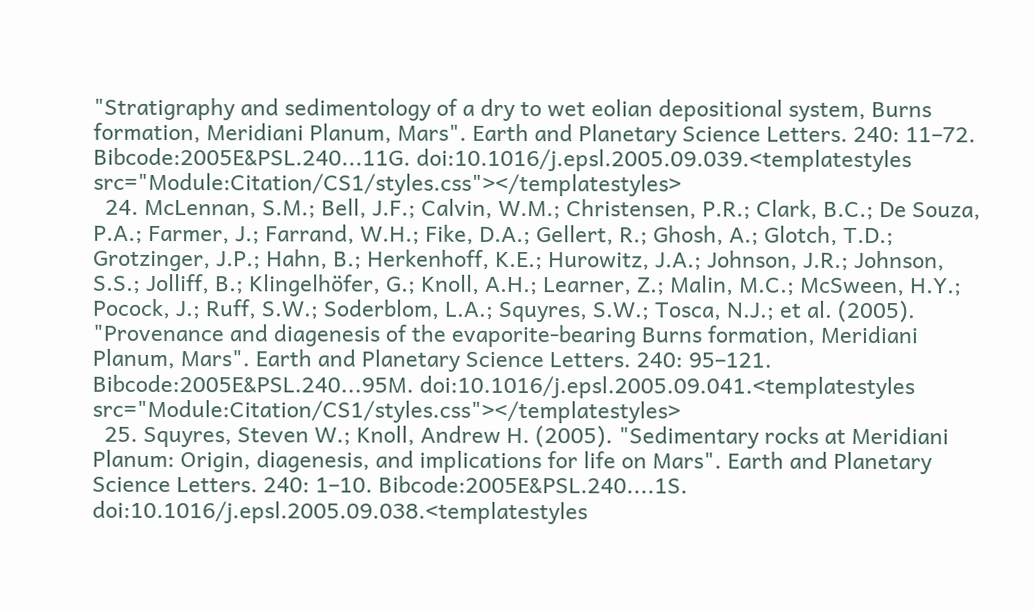"Stratigraphy and sedimentology of a dry to wet eolian depositional system, Burns formation, Meridiani Planum, Mars". Earth and Planetary Science Letters. 240: 11–72. Bibcode:2005E&PSL.240...11G. doi:10.1016/j.epsl.2005.09.039.<templatestyles src="Module:Citation/CS1/styles.css"></templatestyles>
  24. McLennan, S.M.; Bell, J.F.; Calvin, W.M.; Christensen, P.R.; Clark, B.C.; De Souza, P.A.; Farmer, J.; Farrand, W.H.; Fike, D.A.; Gellert, R.; Ghosh, A.; Glotch, T.D.; Grotzinger, J.P.; Hahn, B.; Herkenhoff, K.E.; Hurowitz, J.A.; Johnson, J.R.; Johnson, S.S.; Jolliff, B.; Klingelhöfer, G.; Knoll, A.H.; Learner, Z.; Malin, M.C.; McSween, H.Y.; Pocock, J.; Ruff, S.W.; Soderblom, L.A.; Squyres, S.W.; Tosca, N.J.; et al. (2005). "Provenance and diagenesis of the evaporite-bearing Burns formation, Meridiani Planum, Mars". Earth and Planetary Science Letters. 240: 95–121. Bibcode:2005E&PSL.240...95M. doi:10.1016/j.epsl.2005.09.041.<templatestyles src="Module:Citation/CS1/styles.css"></templatestyles>
  25. Squyres, Steven W.; Knoll, Andrew H. (2005). "Sedimentary rocks at Meridiani Planum: Origin, diagenesis, and implications for life on Mars". Earth and Planetary Science Letters. 240: 1–10. Bibcode:2005E&PSL.240....1S. doi:10.1016/j.epsl.2005.09.038.<templatestyles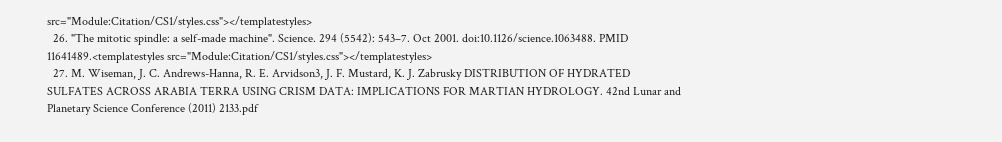src="Module:Citation/CS1/styles.css"></templatestyles>
  26. "The mitotic spindle: a self-made machine". Science. 294 (5542): 543–7. Oct 2001. doi:10.1126/science.1063488. PMID 11641489.<templatestyles src="Module:Citation/CS1/styles.css"></templatestyles>
  27. M. Wiseman, J. C. Andrews-Hanna, R. E. Arvidson3, J. F. Mustard, K. J. Zabrusky DISTRIBUTION OF HYDRATED SULFATES ACROSS ARABIA TERRA USING CRISM DATA: IMPLICATIONS FOR MARTIAN HYDROLOGY. 42nd Lunar and Planetary Science Conference (2011) 2133.pdf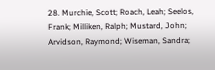28. Murchie, Scott; Roach, Leah; Seelos, Frank; Milliken, Ralph; Mustard, John; Arvidson, Raymond; Wiseman, Sandra;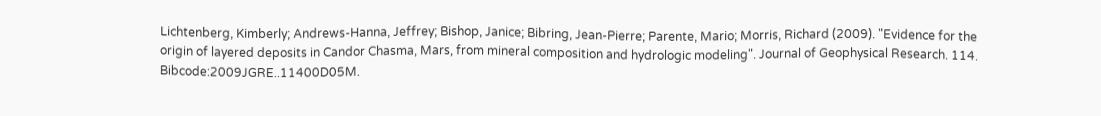Lichtenberg, Kimberly; Andrews-Hanna, Jeffrey; Bishop, Janice; Bibring, Jean-Pierre; Parente, Mario; Morris, Richard (2009). "Evidence for the origin of layered deposits in Candor Chasma, Mars, from mineral composition and hydrologic modeling". Journal of Geophysical Research. 114. Bibcode:2009JGRE..11400D05M.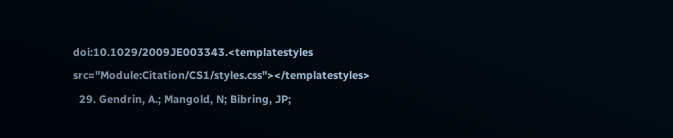doi:10.1029/2009JE003343.<templatestyles src="Module:Citation/CS1/styles.css"></templatestyles>
  29. Gendrin, A.; Mangold, N; Bibring, JP;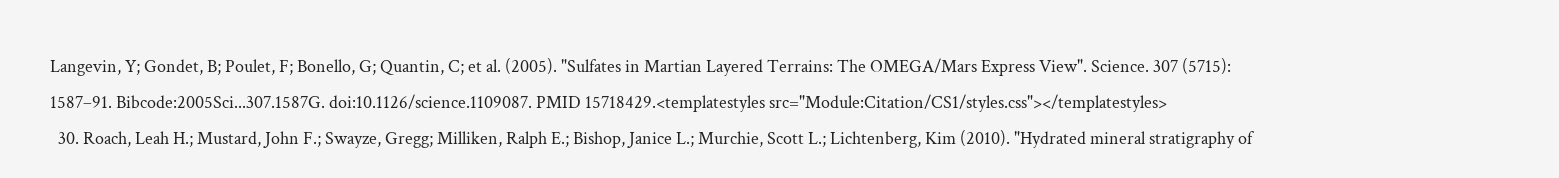Langevin, Y; Gondet, B; Poulet, F; Bonello, G; Quantin, C; et al. (2005). "Sulfates in Martian Layered Terrains: The OMEGA/Mars Express View". Science. 307 (5715): 1587–91. Bibcode:2005Sci...307.1587G. doi:10.1126/science.1109087. PMID 15718429.<templatestyles src="Module:Citation/CS1/styles.css"></templatestyles>
  30. Roach, Leah H.; Mustard, John F.; Swayze, Gregg; Milliken, Ralph E.; Bishop, Janice L.; Murchie, Scott L.; Lichtenberg, Kim (2010). "Hydrated mineral stratigraphy of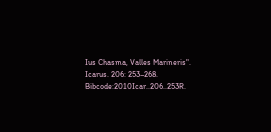Ius Chasma, Valles Marineris". Icarus. 206: 253–268. Bibcode:2010Icar..206..253R.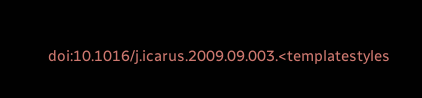doi:10.1016/j.icarus.2009.09.003.<templatestyles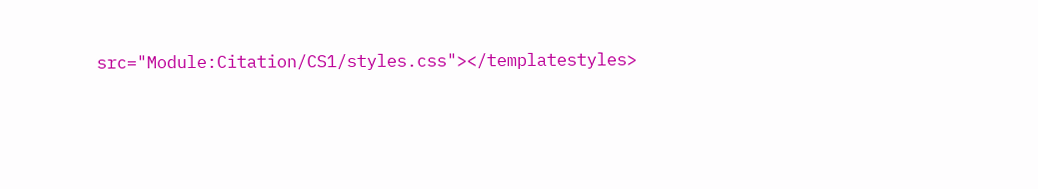src="Module:Citation/CS1/styles.css"></templatestyles>